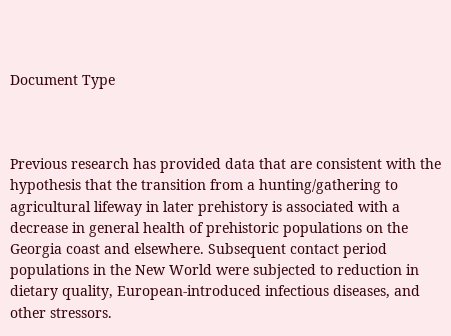Document Type



Previous research has provided data that are consistent with the hypothesis that the transition from a hunting/gathering to agricultural lifeway in later prehistory is associated with a decrease in general health of prehistoric populations on the Georgia coast and elsewhere. Subsequent contact period populations in the New World were subjected to reduction in dietary quality, European-introduced infectious diseases, and other stressors.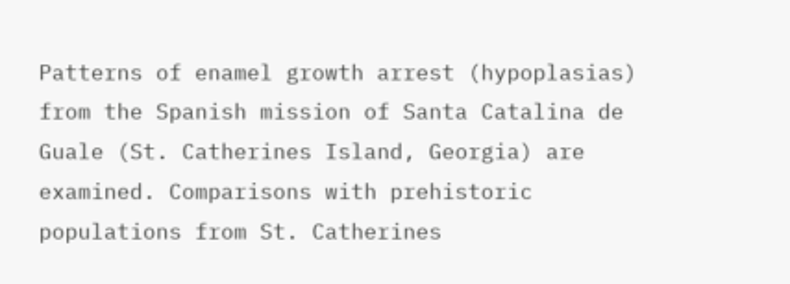Patterns of enamel growth arrest (hypoplasias) from the Spanish mission of Santa Catalina de Guale (St. Catherines Island, Georgia) are examined. Comparisons with prehistoric populations from St. Catherines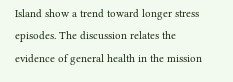Island show a trend toward longer stress episodes. The discussion relates the evidence of general health in the mission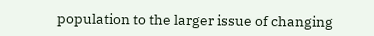population to the larger issue of changing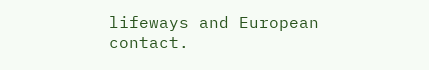lifeways and European contact.